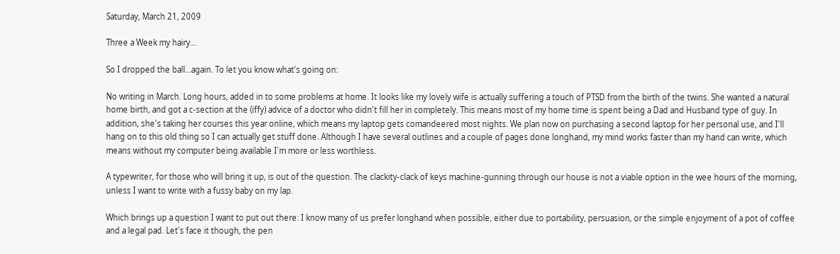Saturday, March 21, 2009

Three a Week my hairy...

So I dropped the ball...again. To let you know what's going on:

No writing in March. Long hours, added in to some problems at home. It looks like my lovely wife is actually suffering a touch of PTSD from the birth of the twins. She wanted a natural home birth, and got a c-section at the (iffy) advice of a doctor who didn't fill her in completely. This means most of my home time is spent being a Dad and Husband type of guy. In addition, she's taking her courses this year online, which means my laptop gets comandeered most nights. We plan now on purchasing a second laptop for her personal use, and I'll hang on to this old thing so I can actually get stuff done. Although I have several outlines and a couple of pages done longhand, my mind works faster than my hand can write, which means without my computer being available I'm more or less worthless.

A typewriter, for those who will bring it up, is out of the question. The clackity-clack of keys machine-gunning through our house is not a viable option in the wee hours of the morning, unless I want to write with a fussy baby on my lap.

Which brings up a question I want to put out there: I know many of us prefer longhand when possible, either due to portability, persuasion, or the simple enjoyment of a pot of coffee and a legal pad. Let's face it though, the pen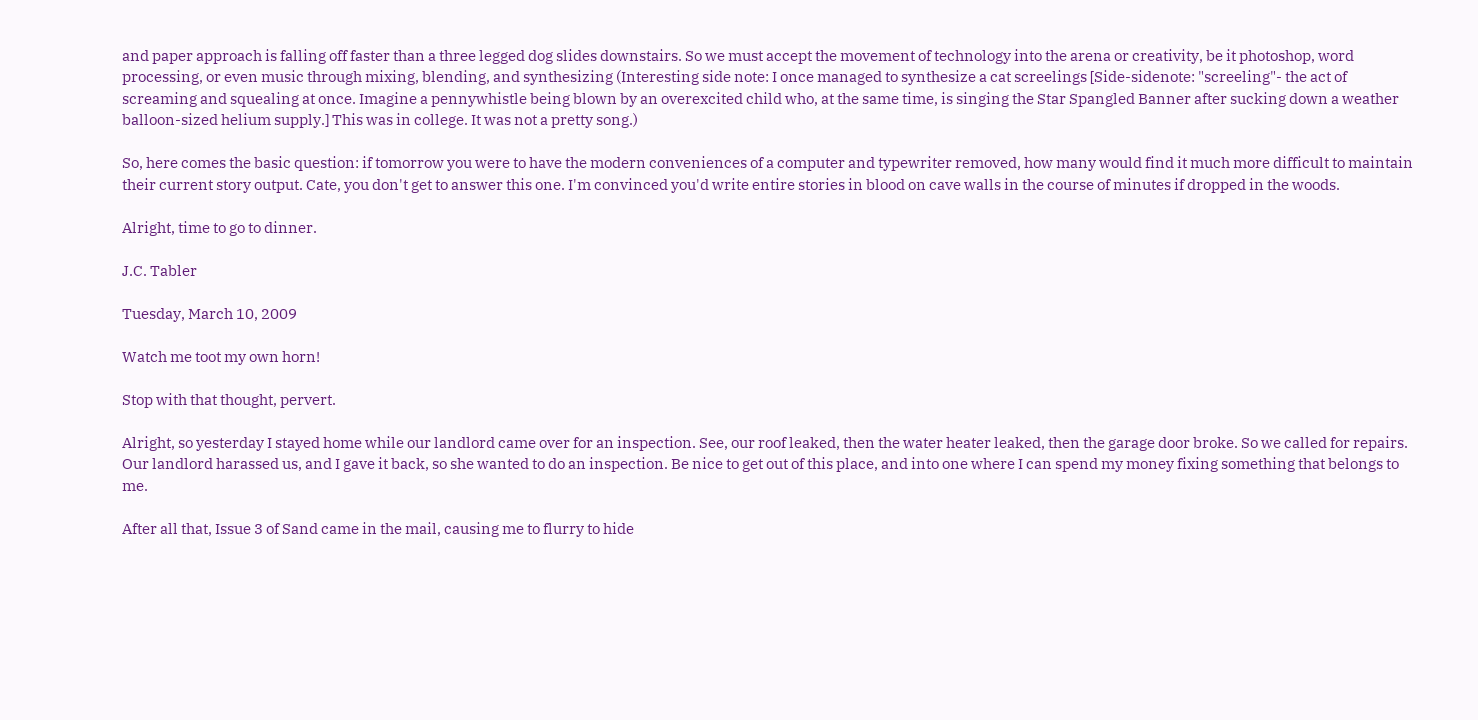and paper approach is falling off faster than a three legged dog slides downstairs. So we must accept the movement of technology into the arena or creativity, be it photoshop, word processing, or even music through mixing, blending, and synthesizing (Interesting side note: I once managed to synthesize a cat screelings [Side-sidenote: "screeling"- the act of screaming and squealing at once. Imagine a pennywhistle being blown by an overexcited child who, at the same time, is singing the Star Spangled Banner after sucking down a weather balloon-sized helium supply.] This was in college. It was not a pretty song.)

So, here comes the basic question: if tomorrow you were to have the modern conveniences of a computer and typewriter removed, how many would find it much more difficult to maintain their current story output. Cate, you don't get to answer this one. I'm convinced you'd write entire stories in blood on cave walls in the course of minutes if dropped in the woods.

Alright, time to go to dinner.

J.C. Tabler

Tuesday, March 10, 2009

Watch me toot my own horn!

Stop with that thought, pervert.

Alright, so yesterday I stayed home while our landlord came over for an inspection. See, our roof leaked, then the water heater leaked, then the garage door broke. So we called for repairs. Our landlord harassed us, and I gave it back, so she wanted to do an inspection. Be nice to get out of this place, and into one where I can spend my money fixing something that belongs to me.

After all that, Issue 3 of Sand came in the mail, causing me to flurry to hide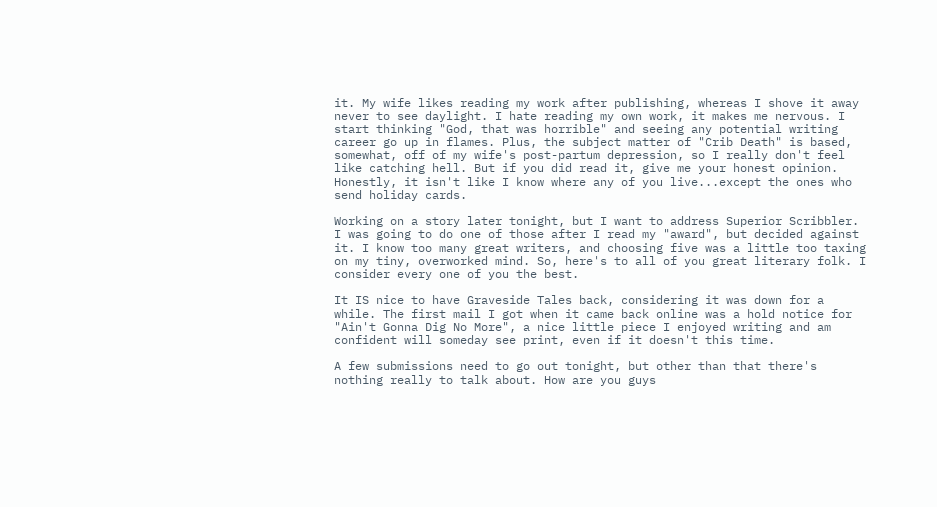it. My wife likes reading my work after publishing, whereas I shove it away never to see daylight. I hate reading my own work, it makes me nervous. I start thinking "God, that was horrible" and seeing any potential writing career go up in flames. Plus, the subject matter of "Crib Death" is based, somewhat, off of my wife's post-partum depression, so I really don't feel like catching hell. But if you did read it, give me your honest opinion. Honestly, it isn't like I know where any of you live...except the ones who send holiday cards.

Working on a story later tonight, but I want to address Superior Scribbler. I was going to do one of those after I read my "award", but decided against it. I know too many great writers, and choosing five was a little too taxing on my tiny, overworked mind. So, here's to all of you great literary folk. I consider every one of you the best.

It IS nice to have Graveside Tales back, considering it was down for a while. The first mail I got when it came back online was a hold notice for "Ain't Gonna Dig No More", a nice little piece I enjoyed writing and am confident will someday see print, even if it doesn't this time.

A few submissions need to go out tonight, but other than that there's nothing really to talk about. How are you guys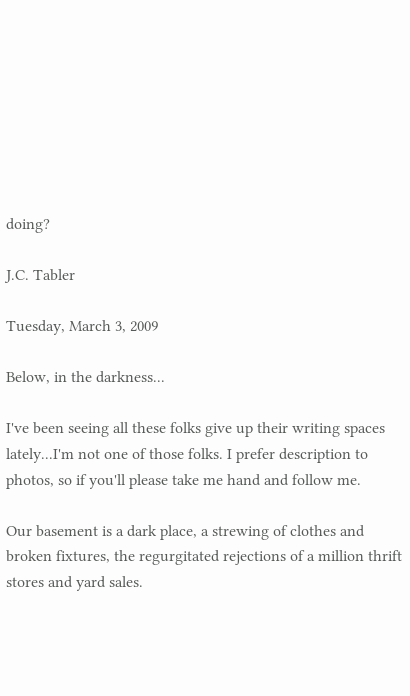doing?

J.C. Tabler

Tuesday, March 3, 2009

Below, in the darkness...

I've been seeing all these folks give up their writing spaces lately...I'm not one of those folks. I prefer description to photos, so if you'll please take me hand and follow me.

Our basement is a dark place, a strewing of clothes and broken fixtures, the regurgitated rejections of a million thrift stores and yard sales.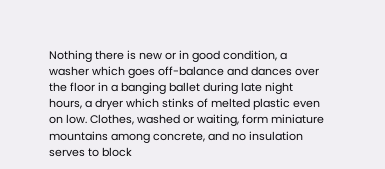Nothing there is new or in good condition, a washer which goes off-balance and dances over the floor in a banging ballet during late night hours, a dryer which stinks of melted plastic even on low. Clothes, washed or waiting, form miniature mountains among concrete, and no insulation serves to block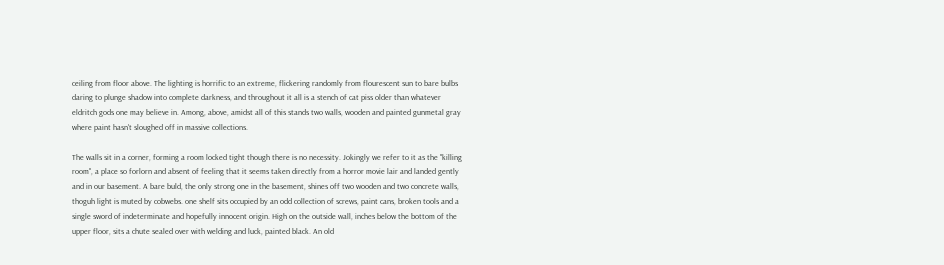ceiling from floor above. The lighting is horrific to an extreme, flickering randomly from flourescent sun to bare bulbs daring to plunge shadow into complete darkness, and throughout it all is a stench of cat piss older than whatever eldritch gods one may believe in. Among, above, amidst all of this stands two walls, wooden and painted gunmetal gray where paint hasn't sloughed off in massive collections.

The walls sit in a corner, forming a room locked tight though there is no necessity. Jokingly we refer to it as the "killing room", a place so forlorn and absent of feeling that it seems taken directly from a horror movie lair and landed gently and in our basement. A bare buld, the only strong one in the basement, shines off two wooden and two concrete walls, thoguh light is muted by cobwebs. one shelf sits occupied by an odd collection of screws, paint cans, broken tools and a single sword of indeterminate and hopefully innocent origin. High on the outside wall, inches below the bottom of the upper floor, sits a chute sealed over with welding and luck, painted black. An old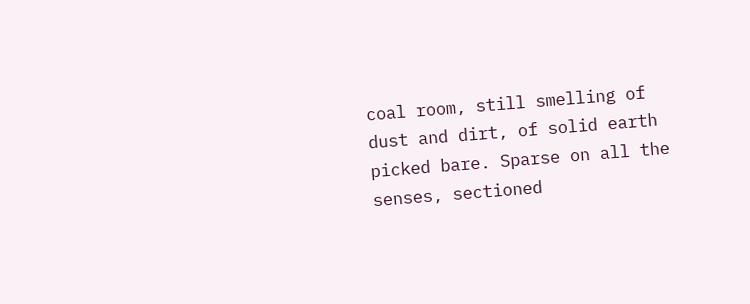coal room, still smelling of dust and dirt, of solid earth picked bare. Sparse on all the senses, sectioned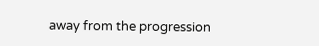away from the progression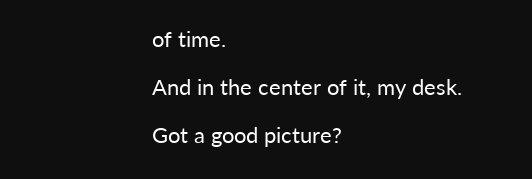of time.

And in the center of it, my desk.

Got a good picture?